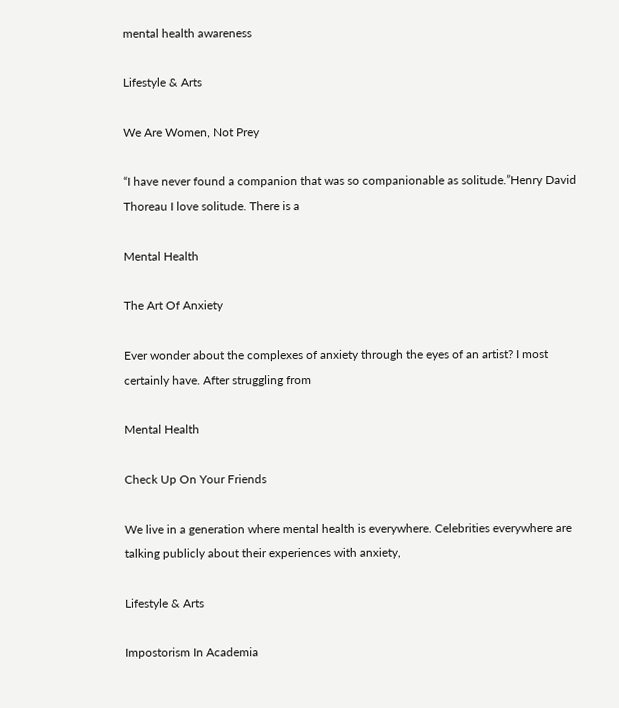mental health awareness

Lifestyle & Arts

We Are Women, Not Prey

“I have never found a companion that was so companionable as solitude.”Henry David Thoreau I love solitude. There is a

Mental Health

The Art Of Anxiety

Ever wonder about the complexes of anxiety through the eyes of an artist? I most certainly have. After struggling from

Mental Health

Check Up On Your Friends

We live in a generation where mental health is everywhere. Celebrities everywhere are talking publicly about their experiences with anxiety,

Lifestyle & Arts

Impostorism In Academia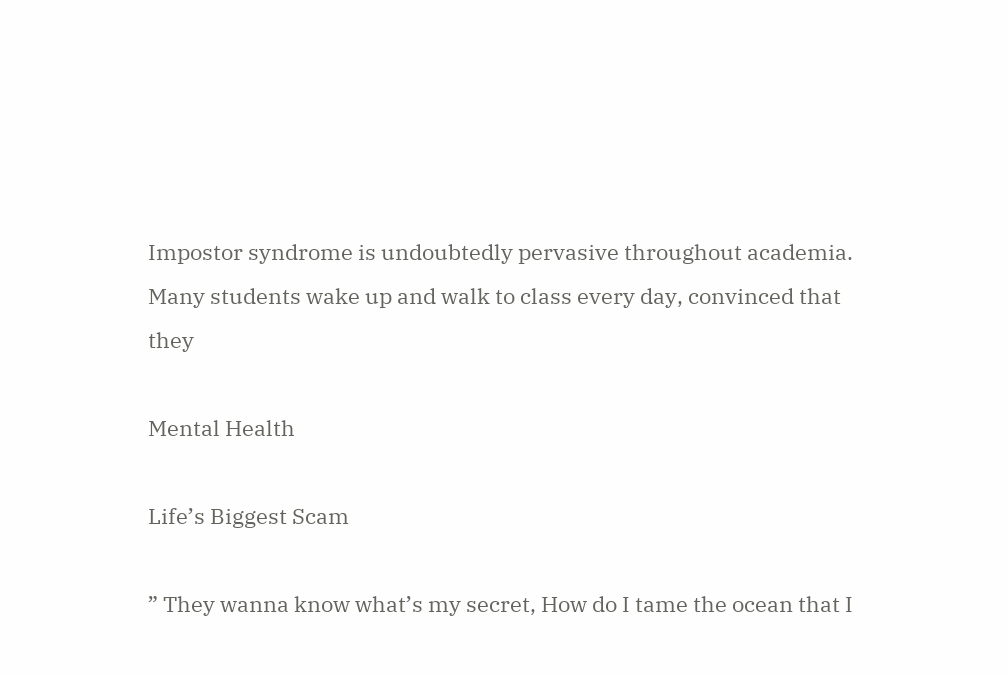Impostor syndrome is undoubtedly pervasive throughout academia. Many students wake up and walk to class every day, convinced that they

Mental Health

Life’s Biggest Scam

” They wanna know what’s my secret, How do I tame the ocean that I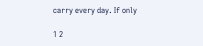carry every day. If only

1 2